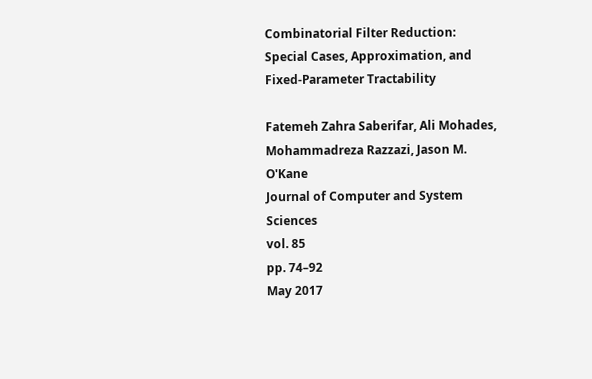Combinatorial Filter Reduction: Special Cases, Approximation, and Fixed-Parameter Tractability

Fatemeh Zahra Saberifar, Ali Mohades, Mohammadreza Razzazi, Jason M. O'Kane
Journal of Computer and System Sciences
vol. 85
pp. 74–92
May 2017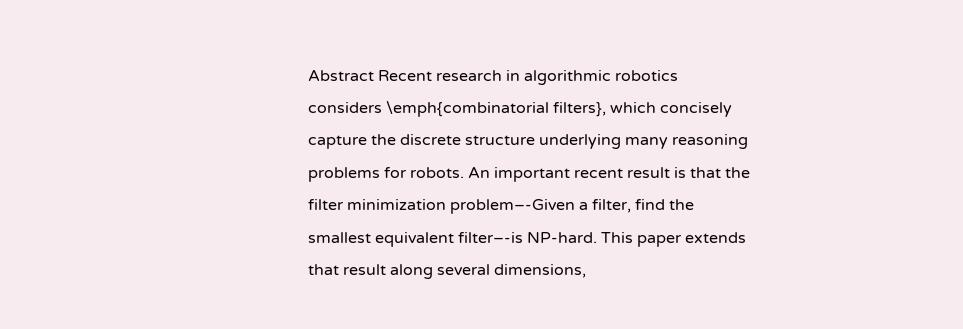Abstract Recent research in algorithmic robotics considers \emph{combinatorial filters}, which concisely capture the discrete structure underlying many reasoning problems for robots. An important recent result is that the filter minimization problem–-Given a filter, find the smallest equivalent filter–-is NP-hard. This paper extends that result along several dimensions,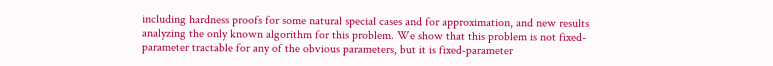including hardness proofs for some natural special cases and for approximation, and new results analyzing the only known algorithm for this problem. We show that this problem is not fixed-parameter tractable for any of the obvious parameters, but it is fixed-parameter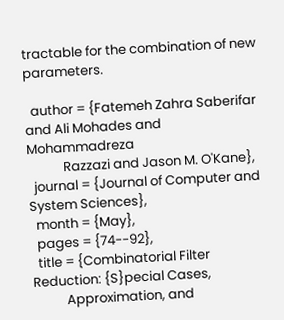tractable for the combination of new parameters.

  author = {Fatemeh Zahra Saberifar and Ali Mohades and Mohammadreza
            Razzazi and Jason M. O'Kane},
  journal = {Journal of Computer and System Sciences},
  month = {May},
  pages = {74--92},
  title = {Combinatorial Filter Reduction: {S}pecial Cases,
           Approximation, and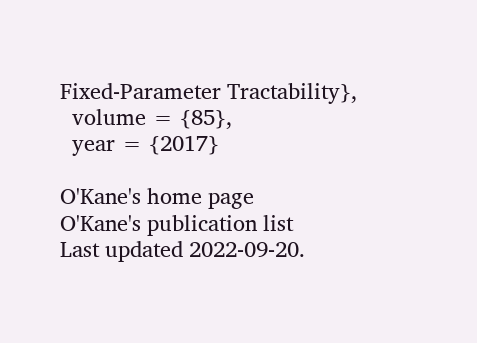Fixed-Parameter Tractability},
  volume = {85},
  year = {2017}

O'Kane's home page
O'Kane's publication list
Last updated 2022-09-20.